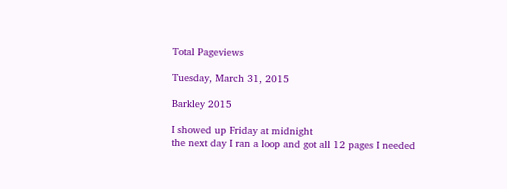Total Pageviews

Tuesday, March 31, 2015

Barkley 2015

I showed up Friday at midnight
the next day I ran a loop and got all 12 pages I needed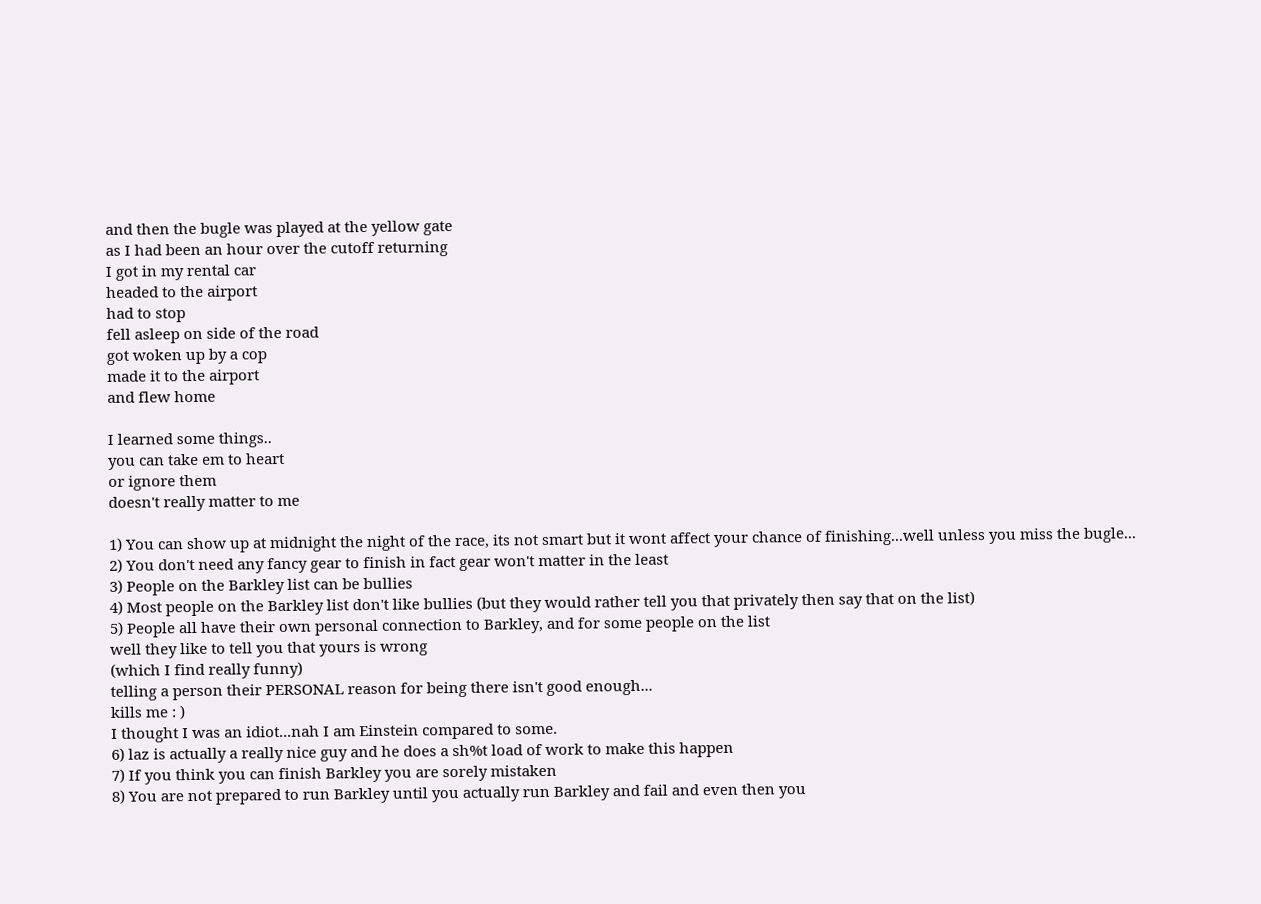and then the bugle was played at the yellow gate
as I had been an hour over the cutoff returning
I got in my rental car
headed to the airport
had to stop
fell asleep on side of the road
got woken up by a cop
made it to the airport
and flew home

I learned some things..
you can take em to heart
or ignore them
doesn't really matter to me

1) You can show up at midnight the night of the race, its not smart but it wont affect your chance of finishing...well unless you miss the bugle...
2) You don't need any fancy gear to finish in fact gear won't matter in the least
3) People on the Barkley list can be bullies
4) Most people on the Barkley list don't like bullies (but they would rather tell you that privately then say that on the list)
5) People all have their own personal connection to Barkley, and for some people on the list
well they like to tell you that yours is wrong
(which I find really funny)
telling a person their PERSONAL reason for being there isn't good enough...
kills me : )
I thought I was an idiot...nah I am Einstein compared to some.
6) laz is actually a really nice guy and he does a sh%t load of work to make this happen
7) If you think you can finish Barkley you are sorely mistaken
8) You are not prepared to run Barkley until you actually run Barkley and fail and even then you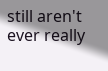still aren't ever really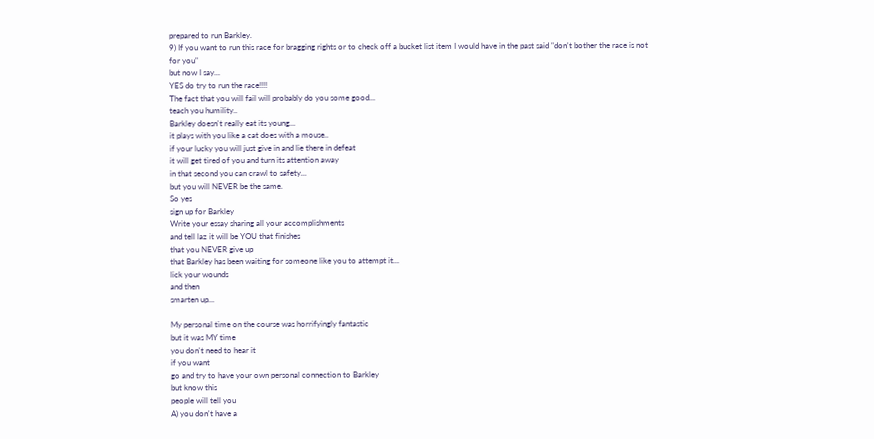prepared to run Barkley.
9) If you want to run this race for bragging rights or to check off a bucket list item I would have in the past said "don't bother the race is not for you"
but now I say...
YES do try to run the race!!!!
The fact that you will fail will probably do you some good...
teach you humility..
Barkley doesn't really eat its young...
it plays with you like a cat does with a mouse..
if your lucky you will just give in and lie there in defeat
it will get tired of you and turn its attention away
in that second you can crawl to safety...
but you will NEVER be the same.
So yes
sign up for Barkley
Write your essay sharing all your accomplishments
and tell laz it will be YOU that finishes
that you NEVER give up
that Barkley has been waiting for someone like you to attempt it...
lick your wounds
and then
smarten up...

My personal time on the course was horrifyingly fantastic
but it was MY time
you don't need to hear it
if you want
go and try to have your own personal connection to Barkley
but know this
people will tell you
A) you don't have a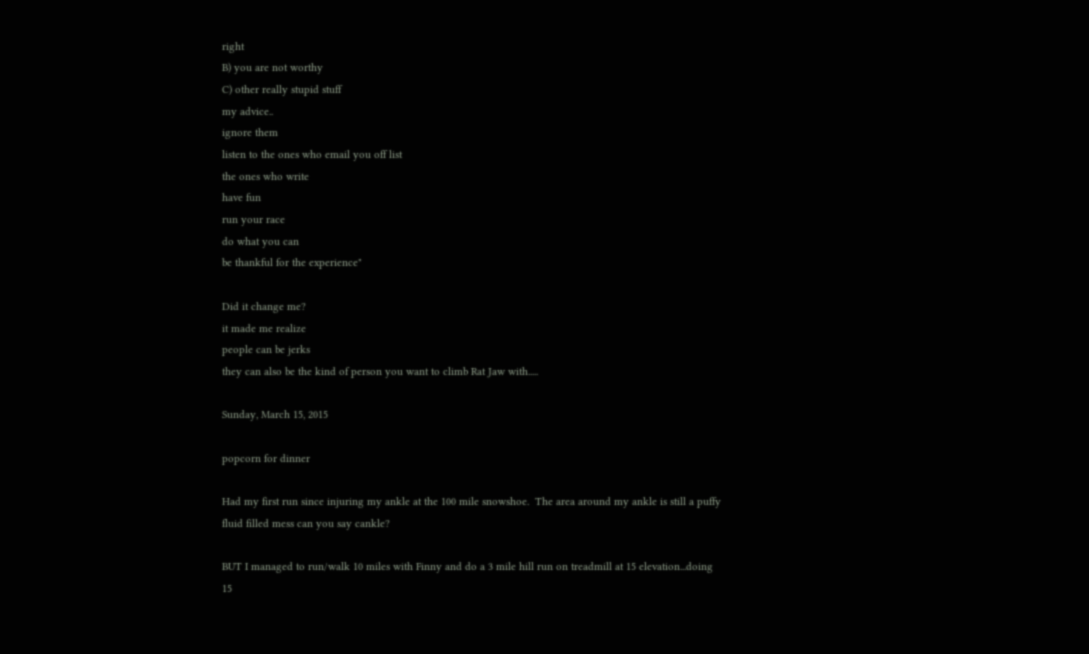right
B) you are not worthy
C) other really stupid stuff
my advice..
ignore them
listen to the ones who email you off list
the ones who write
have fun
run your race
do what you can
be thankful for the experience"

Did it change me?
it made me realize
people can be jerks
they can also be the kind of person you want to climb Rat Jaw with.....

Sunday, March 15, 2015

popcorn for dinner

Had my first run since injuring my ankle at the 100 mile snowshoe.  The area around my ankle is still a puffy fluid filled mess can you say cankle?

BUT I managed to run/walk 10 miles with Finny and do a 3 mile hill run on treadmill at 15 elevation...doing 15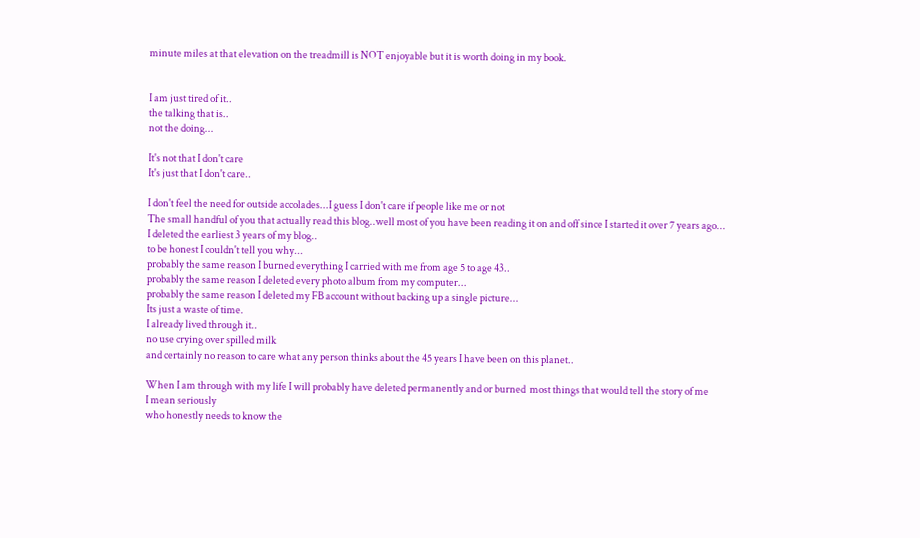minute miles at that elevation on the treadmill is NOT enjoyable but it is worth doing in my book.


I am just tired of it..
the talking that is..
not the doing...

It's not that I don't care
It's just that I don't care..

I don't feel the need for outside accolades...I guess I don't care if people like me or not
The small handful of you that actually read this blog..well most of you have been reading it on and off since I started it over 7 years ago...
I deleted the earliest 3 years of my blog..
to be honest I couldn't tell you why...
probably the same reason I burned everything I carried with me from age 5 to age 43..
probably the same reason I deleted every photo album from my computer...
probably the same reason I deleted my FB account without backing up a single picture...
Its just a waste of time.
I already lived through it..
no use crying over spilled milk
and certainly no reason to care what any person thinks about the 45 years I have been on this planet..

When I am through with my life I will probably have deleted permanently and or burned  most things that would tell the story of me
I mean seriously
who honestly needs to know the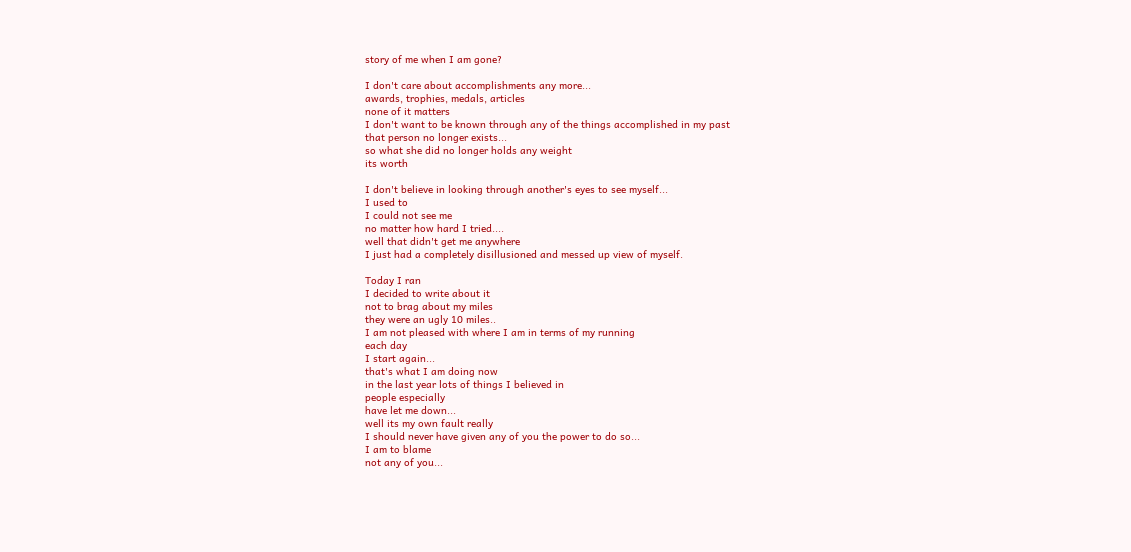story of me when I am gone?

I don't care about accomplishments any more...
awards, trophies, medals, articles
none of it matters
I don't want to be known through any of the things accomplished in my past
that person no longer exists...
so what she did no longer holds any weight
its worth

I don't believe in looking through another's eyes to see myself...
I used to
I could not see me
no matter how hard I tried....
well that didn't get me anywhere
I just had a completely disillusioned and messed up view of myself.

Today I ran
I decided to write about it
not to brag about my miles
they were an ugly 10 miles..
I am not pleased with where I am in terms of my running
each day
I start again...
that's what I am doing now
in the last year lots of things I believed in
people especially
have let me down...
well its my own fault really
I should never have given any of you the power to do so...
I am to blame
not any of you...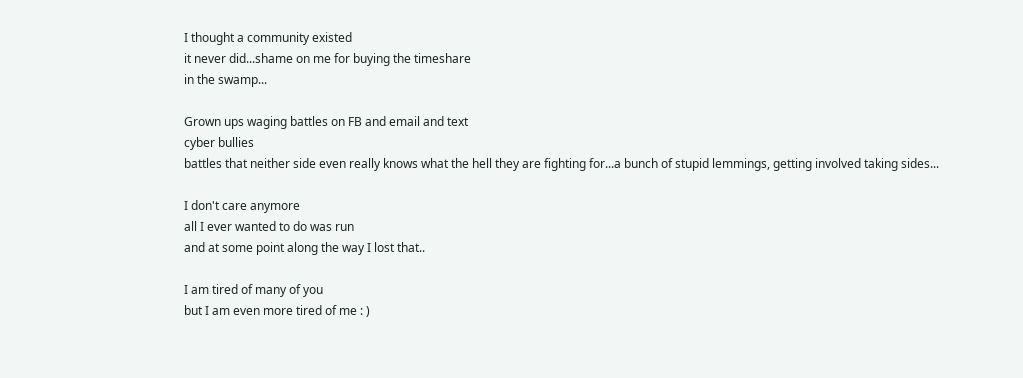I thought a community existed
it never did...shame on me for buying the timeshare
in the swamp...

Grown ups waging battles on FB and email and text
cyber bullies
battles that neither side even really knows what the hell they are fighting for...a bunch of stupid lemmings, getting involved taking sides...

I don't care anymore
all I ever wanted to do was run
and at some point along the way I lost that..

I am tired of many of you
but I am even more tired of me : )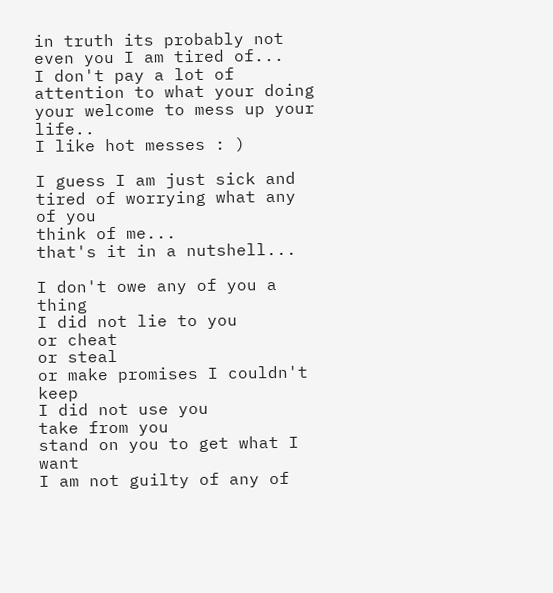in truth its probably not even you I am tired of...
I don't pay a lot of attention to what your doing
your welcome to mess up your life..
I like hot messes : )

I guess I am just sick and tired of worrying what any of you
think of me...
that's it in a nutshell...

I don't owe any of you a thing
I did not lie to you
or cheat
or steal
or make promises I couldn't keep
I did not use you
take from you
stand on you to get what I want
I am not guilty of any of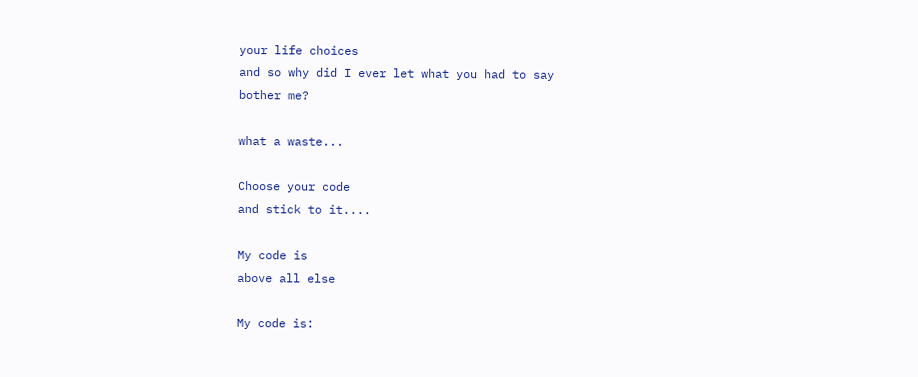your life choices
and so why did I ever let what you had to say
bother me?

what a waste...

Choose your code
and stick to it....

My code is
above all else

My code is: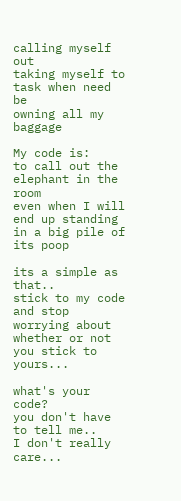calling myself out
taking myself to task when need be
owning all my baggage

My code is:
to call out the elephant in the room
even when I will end up standing in a big pile of its poop

its a simple as that..
stick to my code
and stop worrying about whether or not you stick to yours...

what's your code?
you don't have to tell me..
I don't really care...